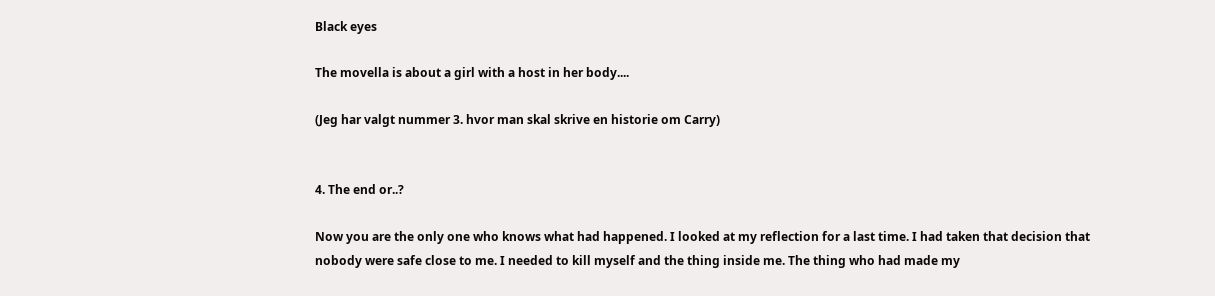Black eyes

The movella is about a girl with a host in her body....

(Jeg har valgt nummer 3. hvor man skal skrive en historie om Carry)


4. The end or..?

Now you are the only one who knows what had happened. I looked at my reflection for a last time. I had taken that decision that nobody were safe close to me. I needed to kill myself and the thing inside me. The thing who had made my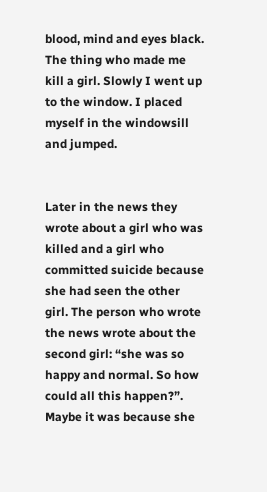blood, mind and eyes black. The thing who made me kill a girl. Slowly I went up to the window. I placed myself in the windowsill and jumped.


Later in the news they wrote about a girl who was killed and a girl who committed suicide because she had seen the other girl. The person who wrote the news wrote about the second girl: “she was so happy and normal. So how could all this happen?”. Maybe it was because she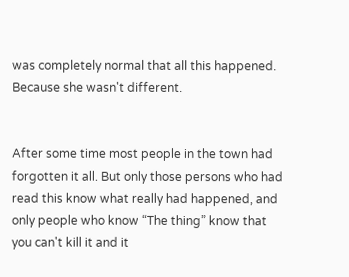was completely normal that all this happened. Because she wasn't different.


After some time most people in the town had forgotten it all. But only those persons who had read this know what really had happened, and only people who know “The thing” know that you can't kill it and it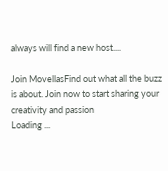always will find a new host....

Join MovellasFind out what all the buzz is about. Join now to start sharing your creativity and passion
Loading ...